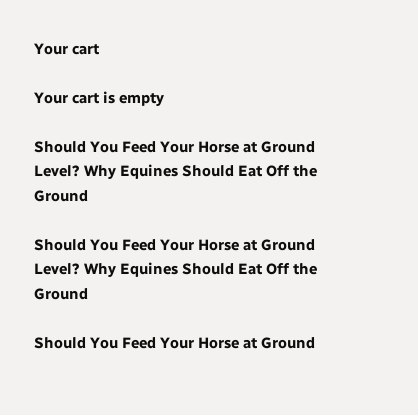Your cart

Your cart is empty

Should You Feed Your Horse at Ground Level? Why Equines Should Eat Off the Ground

Should You Feed Your Horse at Ground Level? Why Equines Should Eat Off the Ground

Should You Feed Your Horse at Ground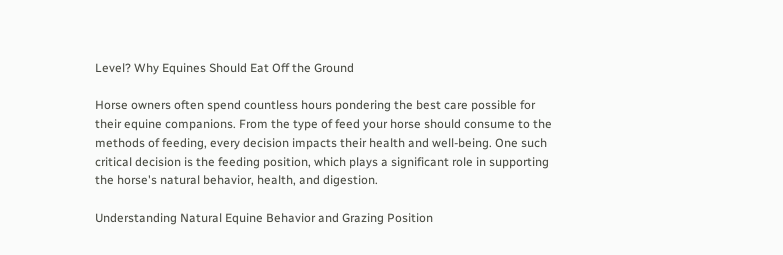Level? Why Equines Should Eat Off the Ground

Horse owners often spend countless hours pondering the best care possible for their equine companions. From the type of feed your horse should consume to the methods of feeding, every decision impacts their health and well-being. One such critical decision is the feeding position, which plays a significant role in supporting the horse's natural behavior, health, and digestion.

Understanding Natural Equine Behavior and Grazing Position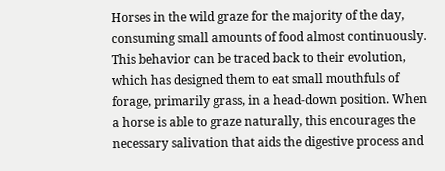Horses in the wild graze for the majority of the day, consuming small amounts of food almost continuously. This behavior can be traced back to their evolution, which has designed them to eat small mouthfuls of forage, primarily grass, in a head-down position. When a horse is able to graze naturally, this encourages the necessary salivation that aids the digestive process and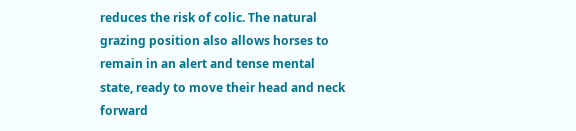reduces the risk of colic. The natural grazing position also allows horses to remain in an alert and tense mental state, ready to move their head and neck forward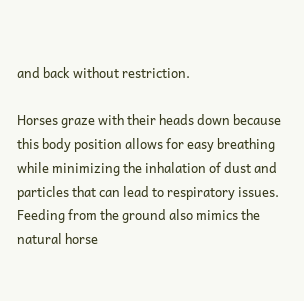and back without restriction.

Horses graze with their heads down because this body position allows for easy breathing while minimizing the inhalation of dust and particles that can lead to respiratory issues. Feeding from the ground also mimics the natural horse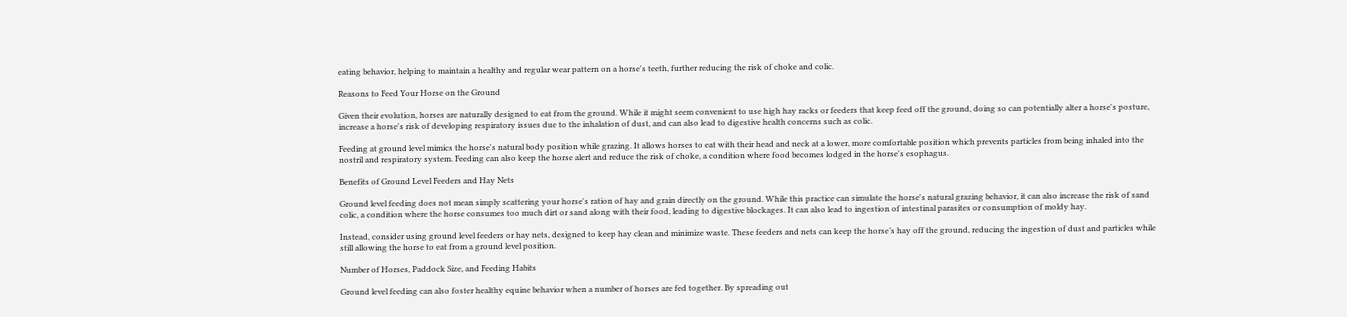eating behavior, helping to maintain a healthy and regular wear pattern on a horse's teeth, further reducing the risk of choke and colic.

Reasons to Feed Your Horse on the Ground

Given their evolution, horses are naturally designed to eat from the ground. While it might seem convenient to use high hay racks or feeders that keep feed off the ground, doing so can potentially alter a horse's posture, increase a horse's risk of developing respiratory issues due to the inhalation of dust, and can also lead to digestive health concerns such as colic.

Feeding at ground level mimics the horse's natural body position while grazing. It allows horses to eat with their head and neck at a lower, more comfortable position which prevents particles from being inhaled into the nostril and respiratory system. Feeding can also keep the horse alert and reduce the risk of choke, a condition where food becomes lodged in the horse's esophagus.

Benefits of Ground Level Feeders and Hay Nets

Ground level feeding does not mean simply scattering your horse's ration of hay and grain directly on the ground. While this practice can simulate the horse's natural grazing behavior, it can also increase the risk of sand colic, a condition where the horse consumes too much dirt or sand along with their food, leading to digestive blockages. It can also lead to ingestion of intestinal parasites or consumption of moldy hay.

Instead, consider using ground level feeders or hay nets, designed to keep hay clean and minimize waste. These feeders and nets can keep the horse’s hay off the ground, reducing the ingestion of dust and particles while still allowing the horse to eat from a ground level position.

Number of Horses, Paddock Size, and Feeding Habits

Ground level feeding can also foster healthy equine behavior when a number of horses are fed together. By spreading out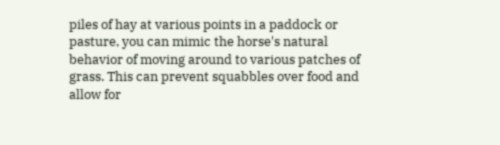piles of hay at various points in a paddock or pasture, you can mimic the horse's natural behavior of moving around to various patches of grass. This can prevent squabbles over food and allow for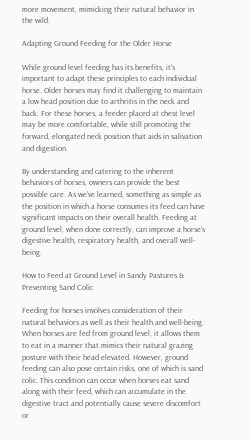more movement, mimicking their natural behavior in the wild.

Adapting Ground Feeding for the Older Horse

While ground level feeding has its benefits, it's important to adapt these principles to each individual horse. Older horses may find it challenging to maintain a low head position due to arthritis in the neck and back. For these horses, a feeder placed at chest level may be more comfortable, while still promoting the forward, elongated neck position that aids in salivation and digestion.

By understanding and catering to the inherent behaviors of horses, owners can provide the best possible care. As we've learned, something as simple as the position in which a horse consumes its feed can have significant impacts on their overall health. Feeding at ground level, when done correctly, can improve a horse’s digestive health, respiratory health, and overall well-being.

How to Feed at Ground Level in Sandy Pastures & Preventing Sand Colic

Feeding for horses involves consideration of their natural behaviors as well as their health and well-being. When horses are fed from ground level, it allows them to eat in a manner that mimics their natural grazing posture with their head elevated. However, ground feeding can also pose certain risks, one of which is sand colic. This condition can occur when horses eat sand along with their feed, which can accumulate in the digestive tract and potentially cause severe discomfort or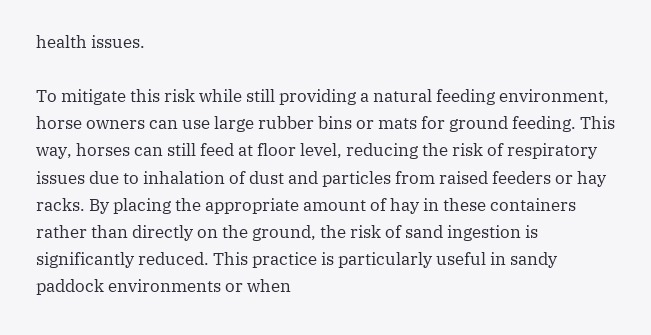health issues.

To mitigate this risk while still providing a natural feeding environment, horse owners can use large rubber bins or mats for ground feeding. This way, horses can still feed at floor level, reducing the risk of respiratory issues due to inhalation of dust and particles from raised feeders or hay racks. By placing the appropriate amount of hay in these containers rather than directly on the ground, the risk of sand ingestion is significantly reduced. This practice is particularly useful in sandy paddock environments or when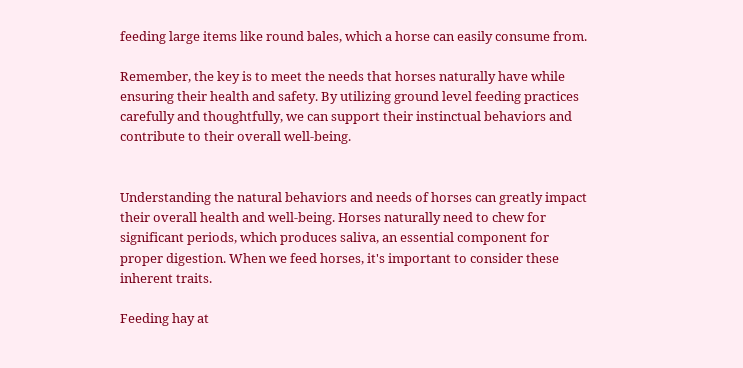feeding large items like round bales, which a horse can easily consume from.

Remember, the key is to meet the needs that horses naturally have while ensuring their health and safety. By utilizing ground level feeding practices carefully and thoughtfully, we can support their instinctual behaviors and contribute to their overall well-being.


Understanding the natural behaviors and needs of horses can greatly impact their overall health and well-being. Horses naturally need to chew for significant periods, which produces saliva, an essential component for proper digestion. When we feed horses, it's important to consider these inherent traits.

Feeding hay at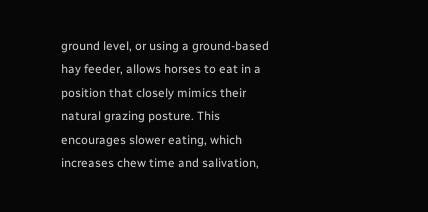ground level, or using a ground-based hay feeder, allows horses to eat in a position that closely mimics their natural grazing posture. This encourages slower eating, which increases chew time and salivation,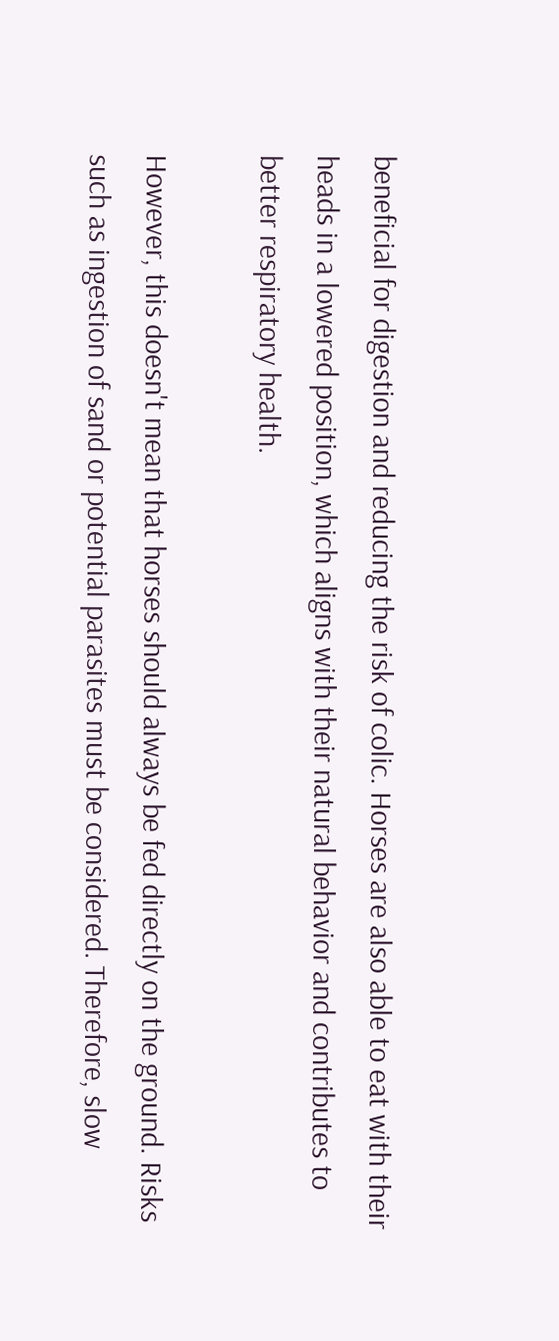beneficial for digestion and reducing the risk of colic. Horses are also able to eat with their heads in a lowered position, which aligns with their natural behavior and contributes to better respiratory health.

However, this doesn't mean that horses should always be fed directly on the ground. Risks such as ingestion of sand or potential parasites must be considered. Therefore, slow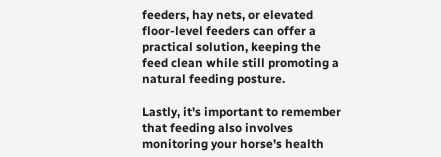feeders, hay nets, or elevated floor-level feeders can offer a practical solution, keeping the feed clean while still promoting a natural feeding posture.

Lastly, it's important to remember that feeding also involves monitoring your horse's health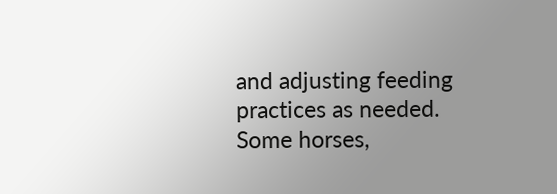and adjusting feeding practices as needed. Some horses,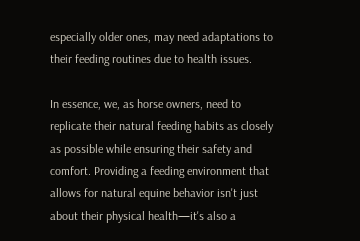especially older ones, may need adaptations to their feeding routines due to health issues.

In essence, we, as horse owners, need to replicate their natural feeding habits as closely as possible while ensuring their safety and comfort. Providing a feeding environment that allows for natural equine behavior isn't just about their physical health—it's also a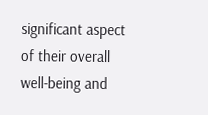significant aspect of their overall well-being and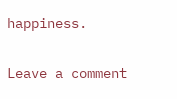happiness.

Leave a comment